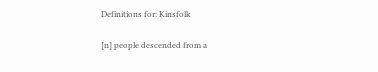Definitions for: Kinsfolk

[n] people descended from a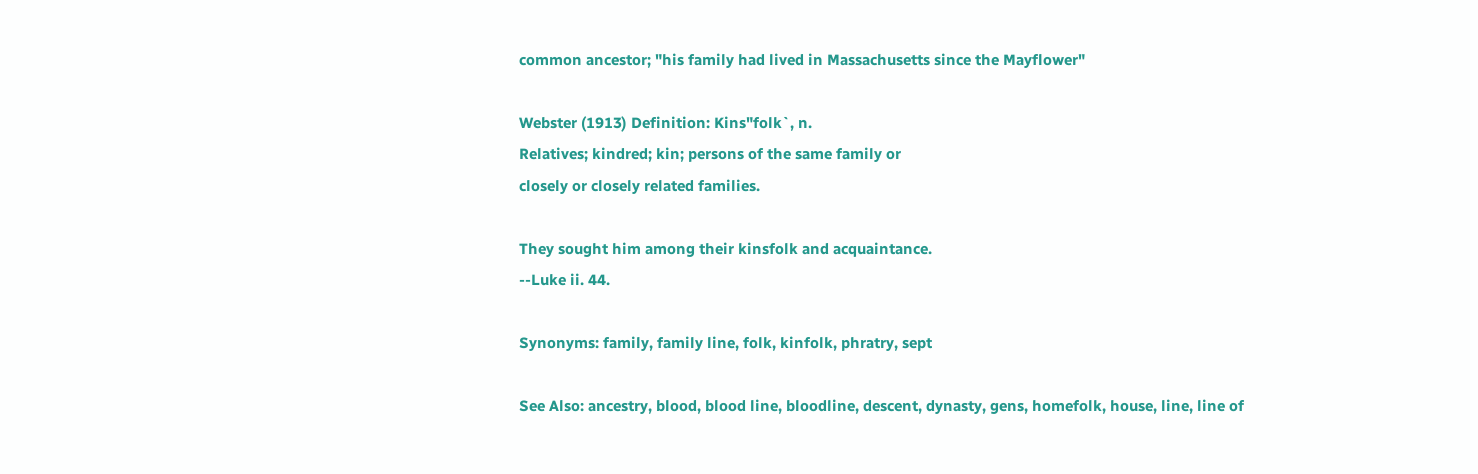common ancestor; "his family had lived in Massachusetts since the Mayflower"

Webster (1913) Definition: Kins"folk`, n.
Relatives; kindred; kin; persons of the same family or
closely or closely related families.

They sought him among their kinsfolk and acquaintance.
--Luke ii. 44.

Synonyms: family, family line, folk, kinfolk, phratry, sept

See Also: ancestry, blood, blood line, bloodline, descent, dynasty, gens, homefolk, house, line, line of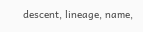descent, lineage, name,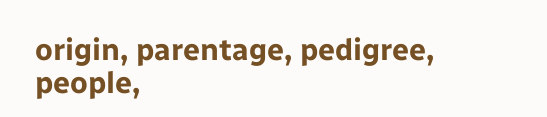origin, parentage, pedigree, people,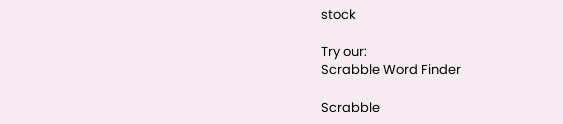stock

Try our:
Scrabble Word Finder

Scrabble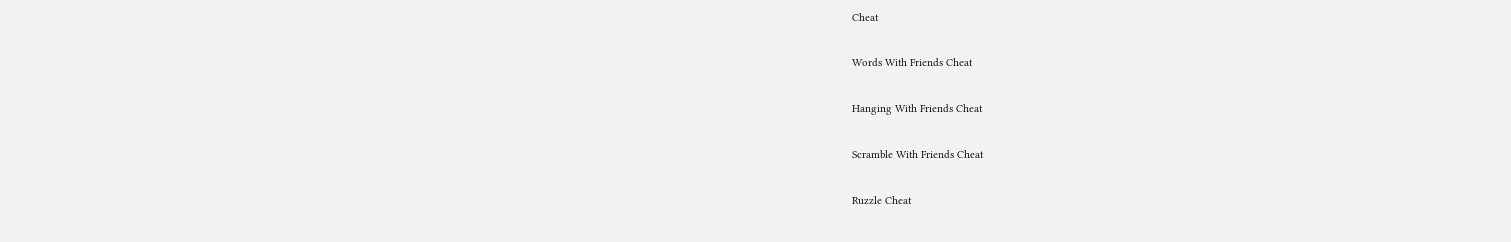Cheat

Words With Friends Cheat

Hanging With Friends Cheat

Scramble With Friends Cheat

Ruzzle Cheat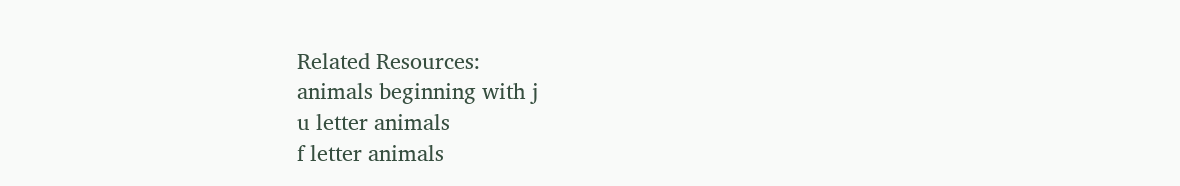Related Resources:
animals beginning with j
u letter animals
f letter animals